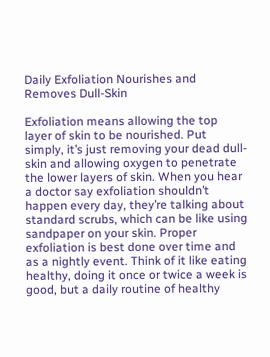Daily Exfoliation Nourishes and Removes Dull-Skin

Exfoliation means allowing the top layer of skin to be nourished. Put simply, it’s just removing your dead dull-skin and allowing oxygen to penetrate the lower layers of skin. When you hear a doctor say exfoliation shouldn’t happen every day, they’re talking about standard scrubs, which can be like using sandpaper on your skin. Proper exfoliation is best done over time and as a nightly event. Think of it like eating healthy, doing it once or twice a week is good, but a daily routine of healthy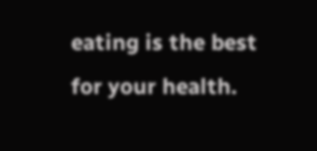eating is the best for your health.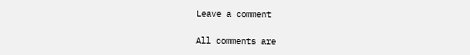Leave a comment

All comments are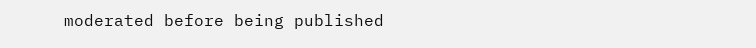moderated before being published